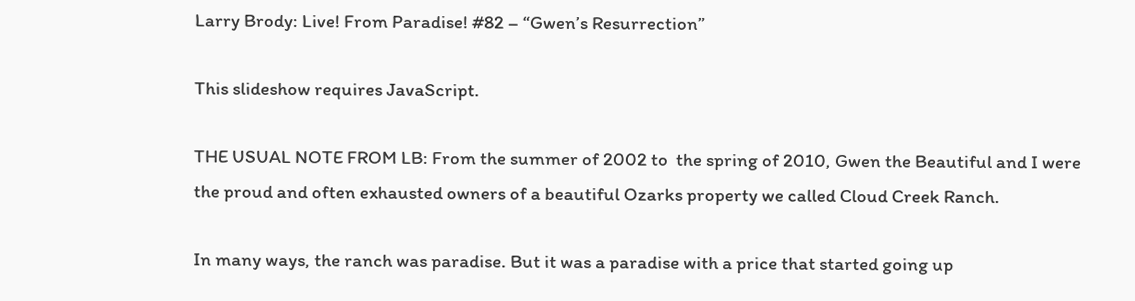Larry Brody: Live! From Paradise! #82 – “Gwen’s Resurrection”

This slideshow requires JavaScript.

THE USUAL NOTE FROM LB: From the summer of 2002 to  the spring of 2010, Gwen the Beautiful and I were the proud and often exhausted owners of a beautiful Ozarks property we called Cloud Creek Ranch.

In many ways, the ranch was paradise. But it was a paradise with a price that started going up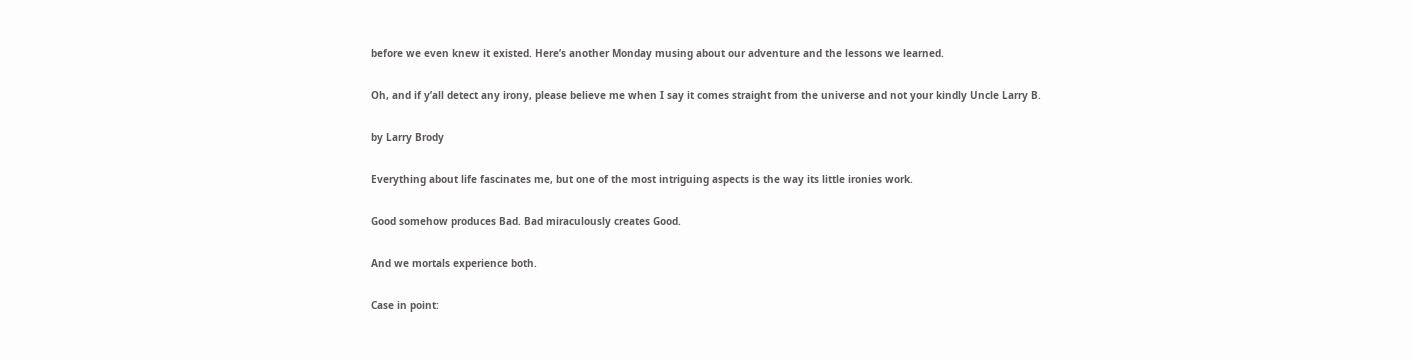before we even knew it existed. Here’s another Monday musing about our adventure and the lessons we learned.

Oh, and if y’all detect any irony, please believe me when I say it comes straight from the universe and not your kindly Uncle Larry B.

by Larry Brody

Everything about life fascinates me, but one of the most intriguing aspects is the way its little ironies work.

Good somehow produces Bad. Bad miraculously creates Good.

And we mortals experience both.

Case in point: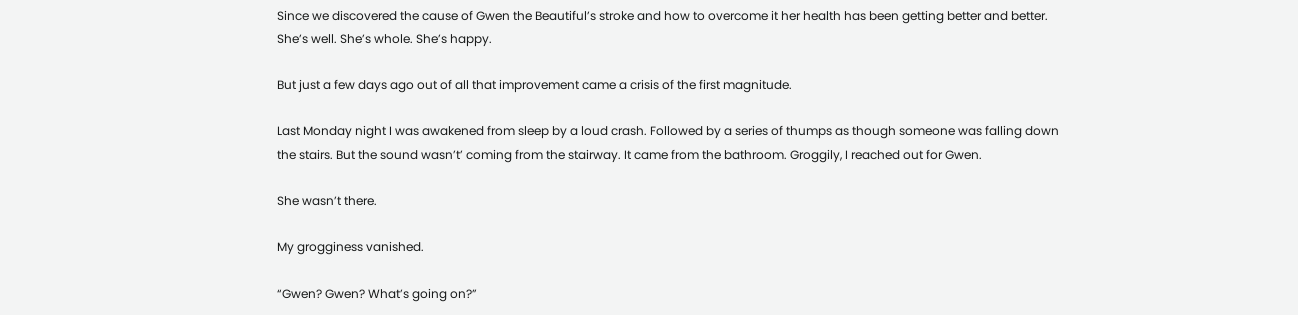Since we discovered the cause of Gwen the Beautiful’s stroke and how to overcome it her health has been getting better and better. She’s well. She’s whole. She’s happy.

But just a few days ago out of all that improvement came a crisis of the first magnitude.

Last Monday night I was awakened from sleep by a loud crash. Followed by a series of thumps as though someone was falling down the stairs. But the sound wasn’t’ coming from the stairway. It came from the bathroom. Groggily, I reached out for Gwen.

She wasn’t there.

My grogginess vanished.

“Gwen? Gwen? What’s going on?”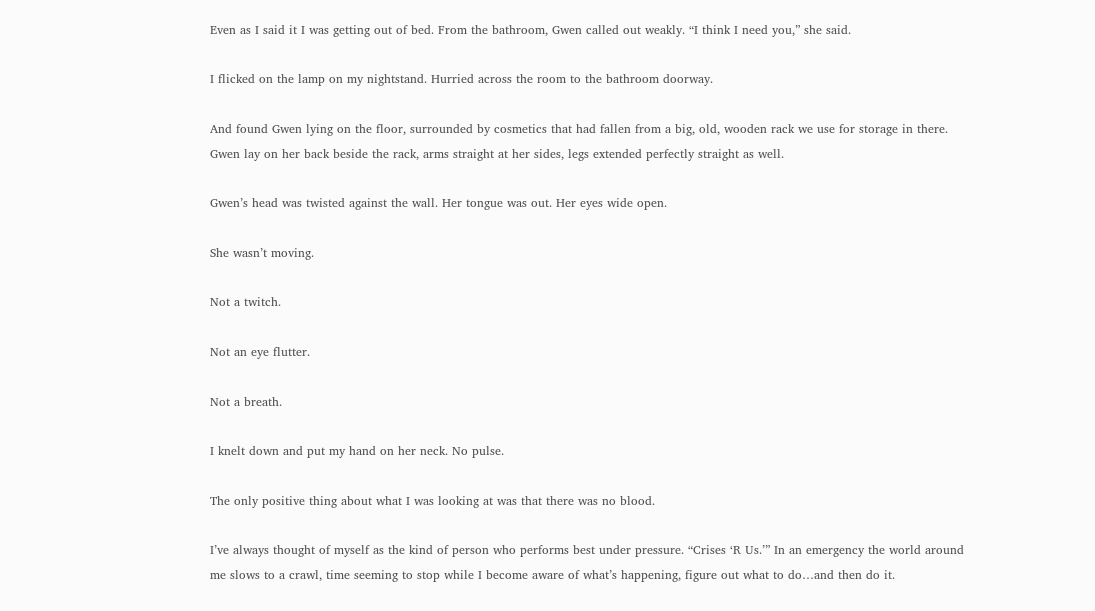Even as I said it I was getting out of bed. From the bathroom, Gwen called out weakly. “I think I need you,” she said.

I flicked on the lamp on my nightstand. Hurried across the room to the bathroom doorway.

And found Gwen lying on the floor, surrounded by cosmetics that had fallen from a big, old, wooden rack we use for storage in there. Gwen lay on her back beside the rack, arms straight at her sides, legs extended perfectly straight as well.

Gwen’s head was twisted against the wall. Her tongue was out. Her eyes wide open.

She wasn’t moving.

Not a twitch.

Not an eye flutter.

Not a breath.

I knelt down and put my hand on her neck. No pulse.

The only positive thing about what I was looking at was that there was no blood.

I’ve always thought of myself as the kind of person who performs best under pressure. “Crises ‘R Us.’” In an emergency the world around me slows to a crawl, time seeming to stop while I become aware of what’s happening, figure out what to do…and then do it.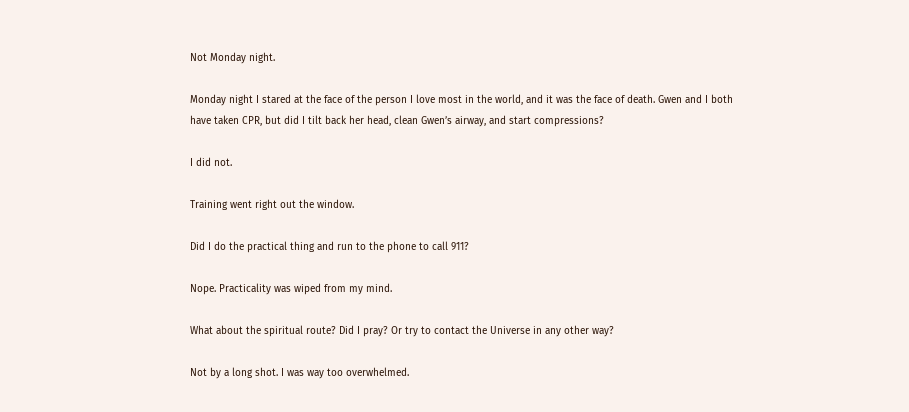Not Monday night.

Monday night I stared at the face of the person I love most in the world, and it was the face of death. Gwen and I both have taken CPR, but did I tilt back her head, clean Gwen’s airway, and start compressions?

I did not.

Training went right out the window.

Did I do the practical thing and run to the phone to call 911?

Nope. Practicality was wiped from my mind.

What about the spiritual route? Did I pray? Or try to contact the Universe in any other way?

Not by a long shot. I was way too overwhelmed.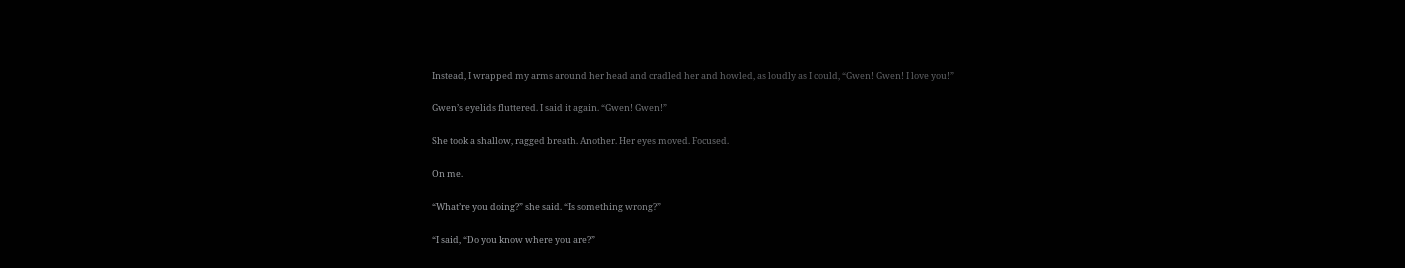Instead, I wrapped my arms around her head and cradled her and howled, as loudly as I could, “Gwen! Gwen! I love you!”

Gwen’s eyelids fluttered. I said it again. “Gwen! Gwen!”

She took a shallow, ragged breath. Another. Her eyes moved. Focused.

On me.

“What’re you doing?” she said. “Is something wrong?”

“I said, “Do you know where you are?”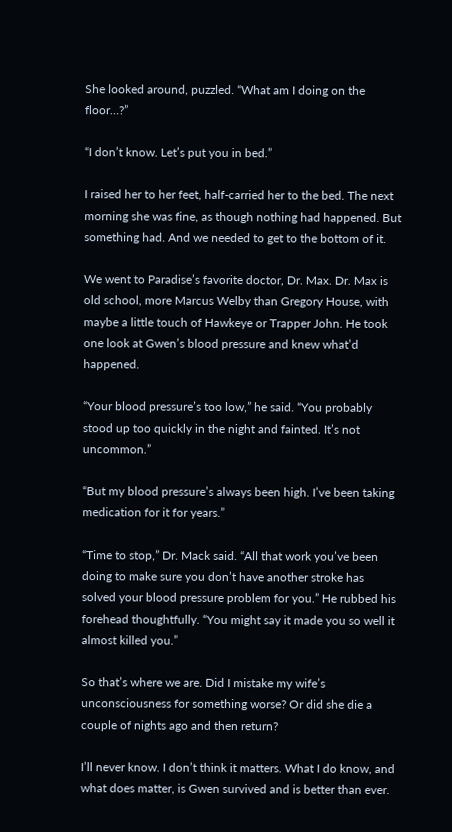She looked around, puzzled. “What am I doing on the floor…?”

“I don’t know. Let’s put you in bed.”

I raised her to her feet, half-carried her to the bed. The next morning she was fine, as though nothing had happened. But something had. And we needed to get to the bottom of it.

We went to Paradise’s favorite doctor, Dr. Max. Dr. Max is old school, more Marcus Welby than Gregory House, with maybe a little touch of Hawkeye or Trapper John. He took one look at Gwen’s blood pressure and knew what’d happened.

“Your blood pressure’s too low,” he said. “You probably stood up too quickly in the night and fainted. It’s not uncommon.”

“But my blood pressure’s always been high. I’ve been taking medication for it for years.”

“Time to stop,” Dr. Mack said. “All that work you’ve been doing to make sure you don’t have another stroke has solved your blood pressure problem for you.” He rubbed his forehead thoughtfully. “You might say it made you so well it almost killed you.”

So that’s where we are. Did I mistake my wife’s unconsciousness for something worse? Or did she die a couple of nights ago and then return?

I’ll never know. I don’t think it matters. What I do know, and what does matter, is Gwen survived and is better than ever.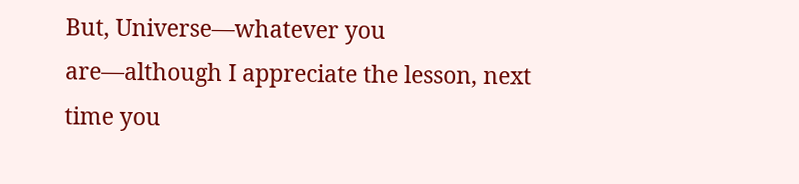But, Universe—whatever you are—although I appreciate the lesson, next time you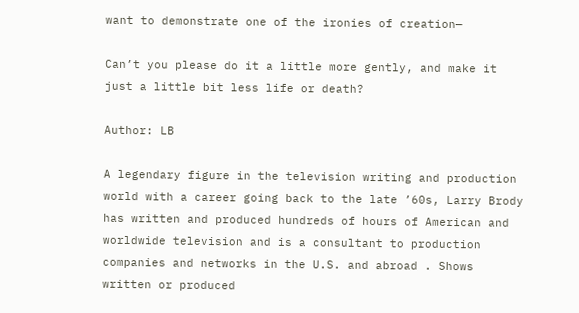want to demonstrate one of the ironies of creation—

Can’t you please do it a little more gently, and make it just a little bit less life or death?

Author: LB

A legendary figure in the television writing and production world with a career going back to the late ’60s, Larry Brody has written and produced hundreds of hours of American and worldwide television and is a consultant to production companies and networks in the U.S. and abroad . Shows written or produced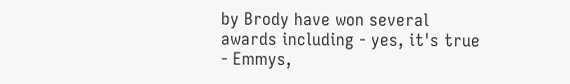by Brody have won several awards including - yes, it's true - Emmys,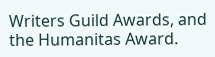Writers Guild Awards, and the Humanitas Award.